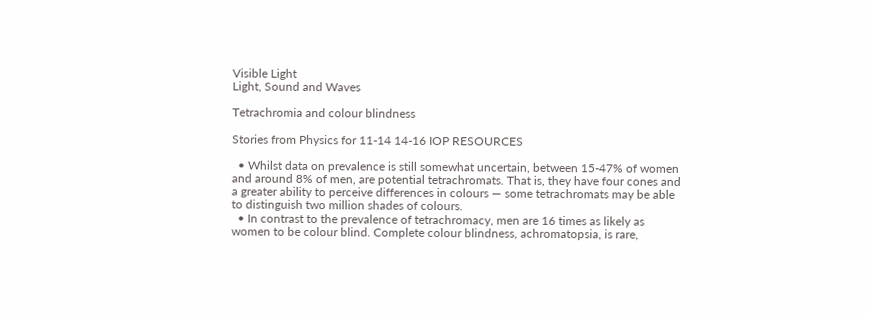Visible Light
Light, Sound and Waves

Tetrachromia and colour blindness

Stories from Physics for 11-14 14-16 IOP RESOURCES

  • Whilst data on prevalence is still somewhat uncertain, between 15-47% of women and around 8% of men, are potential tetrachromats. That is, they have four cones and a greater ability to perceive differences in colours — some tetrachromats may be able to distinguish two million shades of colours.
  • In contrast to the prevalence of tetrachromacy, men are 16 times as likely as women to be colour blind. Complete colour blindness, achromatopsia, is rare,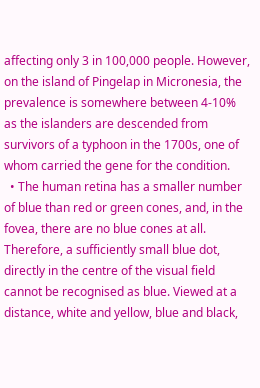affecting only 3 in 100,000 people. However, on the island of Pingelap in Micronesia, the prevalence is somewhere between 4-10% as the islanders are descended from survivors of a typhoon in the 1700s, one of whom carried the gene for the condition.
  • The human retina has a smaller number of blue than red or green cones, and, in the fovea, there are no blue cones at all. Therefore, a sufficiently small blue dot, directly in the centre of the visual field cannot be recognised as blue. Viewed at a distance, white and yellow, blue and black,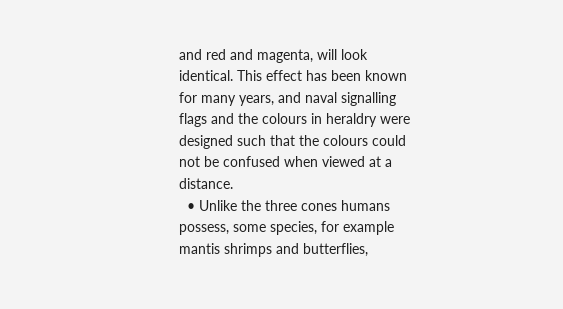and red and magenta, will look identical. This effect has been known for many years, and naval signalling flags and the colours in heraldry were designed such that the colours could not be confused when viewed at a distance.
  • Unlike the three cones humans possess, some species, for example mantis shrimps and butterflies,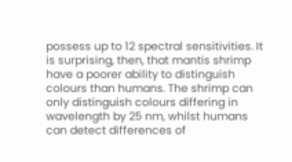possess up to 12 spectral sensitivities. It is surprising, then, that mantis shrimp have a poorer ability to distinguish colours than humans. The shrimp can only distinguish colours differing in wavelength by 25 nm, whilst humans can detect differences of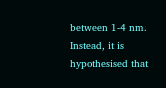between 1-4 nm. Instead, it is hypothesised that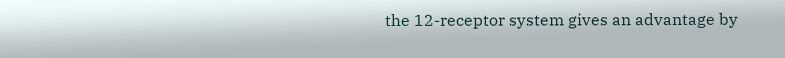the 12-receptor system gives an advantage by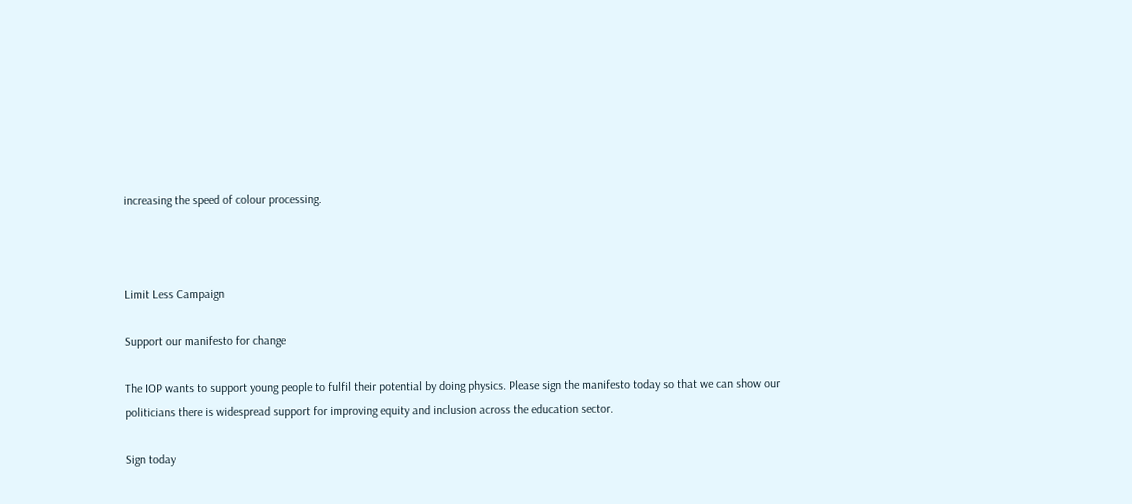increasing the speed of colour processing.



Limit Less Campaign

Support our manifesto for change

The IOP wants to support young people to fulfil their potential by doing physics. Please sign the manifesto today so that we can show our politicians there is widespread support for improving equity and inclusion across the education sector.

Sign today